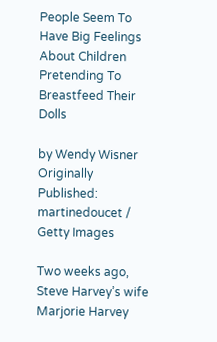People Seem To Have Big Feelings About Children Pretending To Breastfeed Their Dolls

by Wendy Wisner
Originally Published:
martinedoucet / Getty Images

Two weeks ago, Steve Harvey’s wife Marjorie Harvey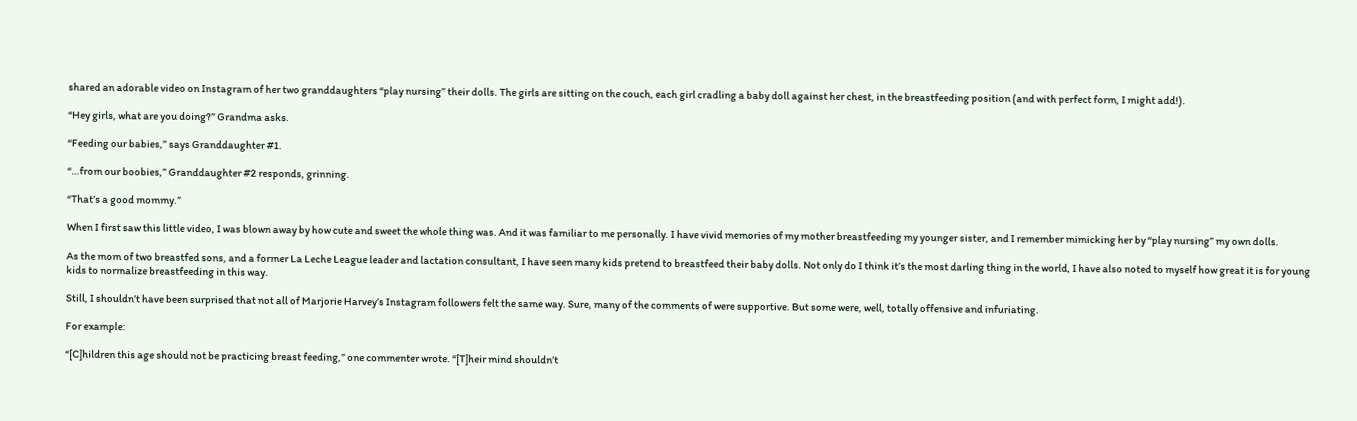shared an adorable video on Instagram of her two granddaughters “play nursing” their dolls. The girls are sitting on the couch, each girl cradling a baby doll against her chest, in the breastfeeding position (and with perfect form, I might add!).

“Hey girls, what are you doing?” Grandma asks.

“Feeding our babies,” says Granddaughter #1.

“…from our boobies,” Granddaughter #2 responds, grinning.

“That’s a good mommy.”

When I first saw this little video, I was blown away by how cute and sweet the whole thing was. And it was familiar to me personally. I have vivid memories of my mother breastfeeding my younger sister, and I remember mimicking her by “play nursing” my own dolls.

As the mom of two breastfed sons, and a former La Leche League leader and lactation consultant, I have seen many kids pretend to breastfeed their baby dolls. Not only do I think it’s the most darling thing in the world, I have also noted to myself how great it is for young kids to normalize breastfeeding in this way.

Still, I shouldn’t have been surprised that not all of Marjorie Harvey’s Instagram followers felt the same way. Sure, many of the comments of were supportive. But some were, well, totally offensive and infuriating.

For example:

“[C]hildren this age should not be practicing breast feeding,” one commenter wrote. “[T]heir mind shouldn’t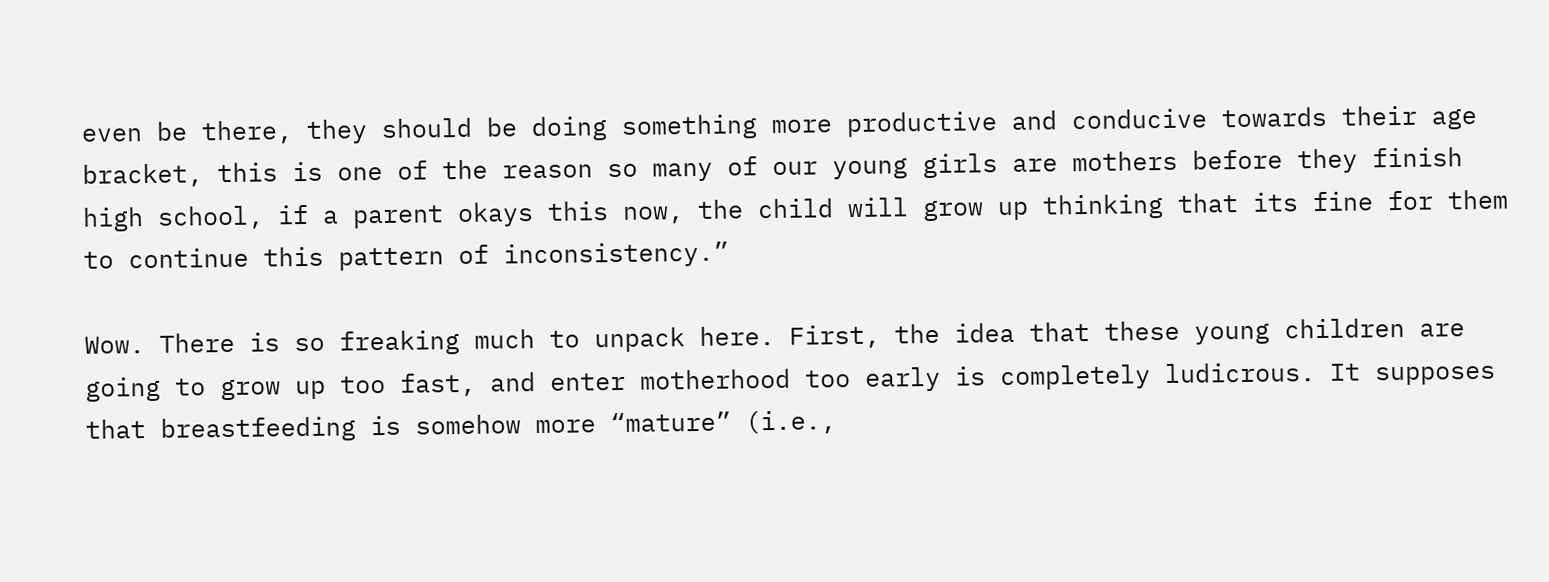even be there, they should be doing something more productive and conducive towards their age bracket, this is one of the reason so many of our young girls are mothers before they finish high school, if a parent okays this now, the child will grow up thinking that its fine for them to continue this pattern of inconsistency.”

Wow. There is so freaking much to unpack here. First, the idea that these young children are going to grow up too fast, and enter motherhood too early is completely ludicrous. It supposes that breastfeeding is somehow more “mature” (i.e.,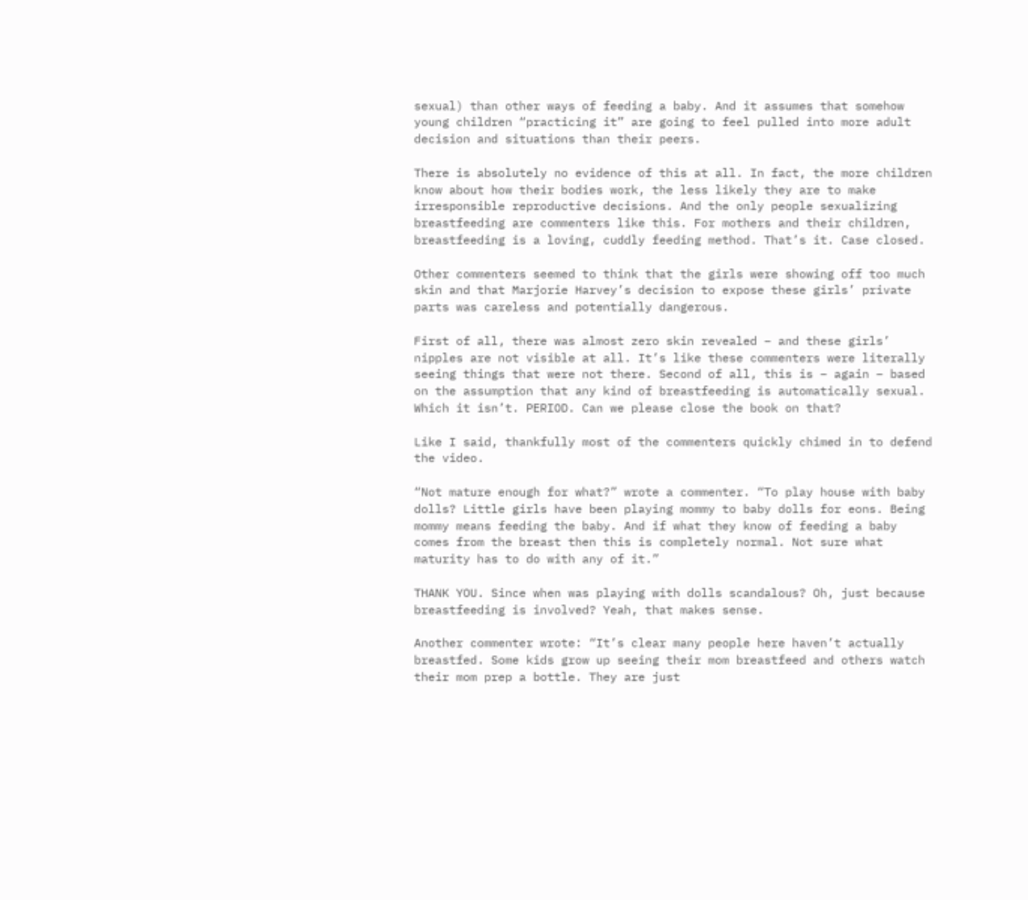sexual) than other ways of feeding a baby. And it assumes that somehow young children “practicing it” are going to feel pulled into more adult decision and situations than their peers.

There is absolutely no evidence of this at all. In fact, the more children know about how their bodies work, the less likely they are to make irresponsible reproductive decisions. And the only people sexualizing breastfeeding are commenters like this. For mothers and their children, breastfeeding is a loving, cuddly feeding method. That’s it. Case closed.

Other commenters seemed to think that the girls were showing off too much skin and that Marjorie Harvey’s decision to expose these girls’ private parts was careless and potentially dangerous.

First of all, there was almost zero skin revealed – and these girls’ nipples are not visible at all. It’s like these commenters were literally seeing things that were not there. Second of all, this is – again – based on the assumption that any kind of breastfeeding is automatically sexual. Which it isn’t. PERIOD. Can we please close the book on that?

Like I said, thankfully most of the commenters quickly chimed in to defend the video.

“Not mature enough for what?” wrote a commenter. “To play house with baby dolls? Little girls have been playing mommy to baby dolls for eons. Being mommy means feeding the baby. And if what they know of feeding a baby comes from the breast then this is completely normal. Not sure what maturity has to do with any of it.”

THANK YOU. Since when was playing with dolls scandalous? Oh, just because breastfeeding is involved? Yeah, that makes sense.

Another commenter wrote: “It’s clear many people here haven’t actually breastfed. Some kids grow up seeing their mom breastfeed and others watch their mom prep a bottle. They are just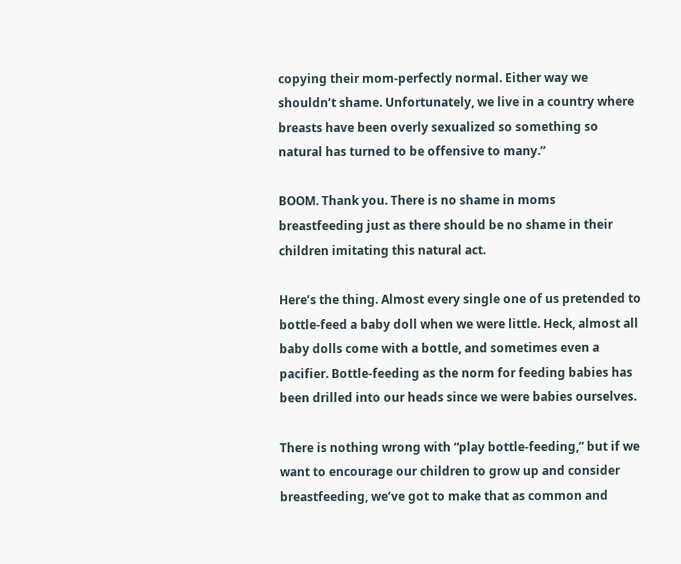copying their mom-perfectly normal. Either way we shouldn’t shame. Unfortunately, we live in a country where breasts have been overly sexualized so something so natural has turned to be offensive to many.”

BOOM. Thank you. There is no shame in moms breastfeeding just as there should be no shame in their children imitating this natural act.

Here’s the thing. Almost every single one of us pretended to bottle-feed a baby doll when we were little. Heck, almost all baby dolls come with a bottle, and sometimes even a pacifier. Bottle-feeding as the norm for feeding babies has been drilled into our heads since we were babies ourselves.

There is nothing wrong with “play bottle-feeding,” but if we want to encourage our children to grow up and consider breastfeeding, we’ve got to make that as common and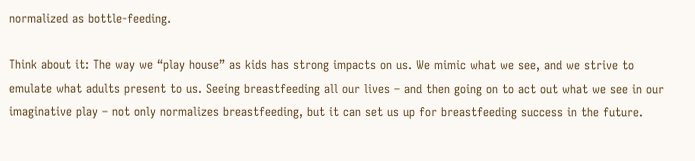normalized as bottle-feeding.

Think about it: The way we “play house” as kids has strong impacts on us. We mimic what we see, and we strive to emulate what adults present to us. Seeing breastfeeding all our lives – and then going on to act out what we see in our imaginative play – not only normalizes breastfeeding, but it can set us up for breastfeeding success in the future.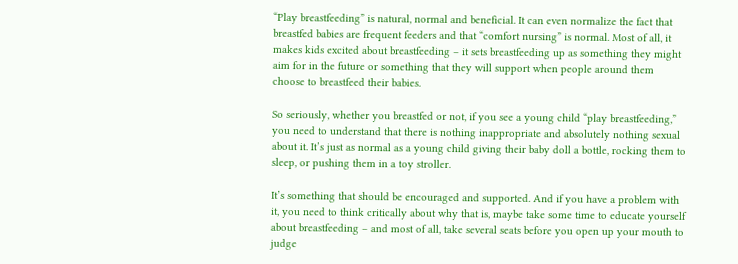“Play breastfeeding” is natural, normal and beneficial. It can even normalize the fact that breastfed babies are frequent feeders and that “comfort nursing” is normal. Most of all, it makes kids excited about breastfeeding – it sets breastfeeding up as something they might aim for in the future or something that they will support when people around them choose to breastfeed their babies.

So seriously, whether you breastfed or not, if you see a young child “play breastfeeding,” you need to understand that there is nothing inappropriate and absolutely nothing sexual about it. It’s just as normal as a young child giving their baby doll a bottle, rocking them to sleep, or pushing them in a toy stroller.

It’s something that should be encouraged and supported. And if you have a problem with it, you need to think critically about why that is, maybe take some time to educate yourself about breastfeeding – and most of all, take several seats before you open up your mouth to judge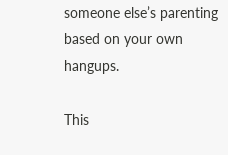someone else’s parenting based on your own hangups.

This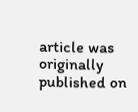article was originally published on